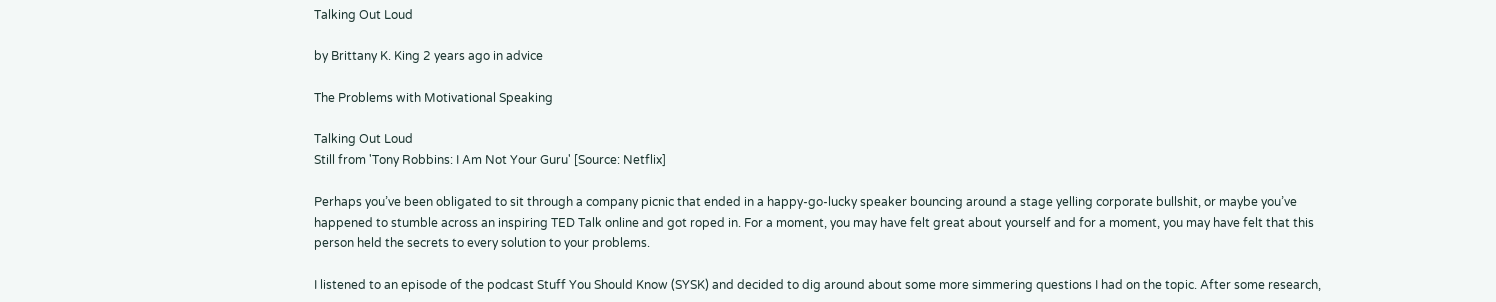Talking Out Loud

by Brittany K. King 2 years ago in advice

The Problems with Motivational Speaking

Talking Out Loud
Still from 'Tony Robbins: I Am Not Your Guru' [Source: Netflix]

Perhaps you’ve been obligated to sit through a company picnic that ended in a happy-go-lucky speaker bouncing around a stage yelling corporate bullshit, or maybe you’ve happened to stumble across an inspiring TED Talk online and got roped in. For a moment, you may have felt great about yourself and for a moment, you may have felt that this person held the secrets to every solution to your problems.

I listened to an episode of the podcast Stuff You Should Know (SYSK) and decided to dig around about some more simmering questions I had on the topic. After some research,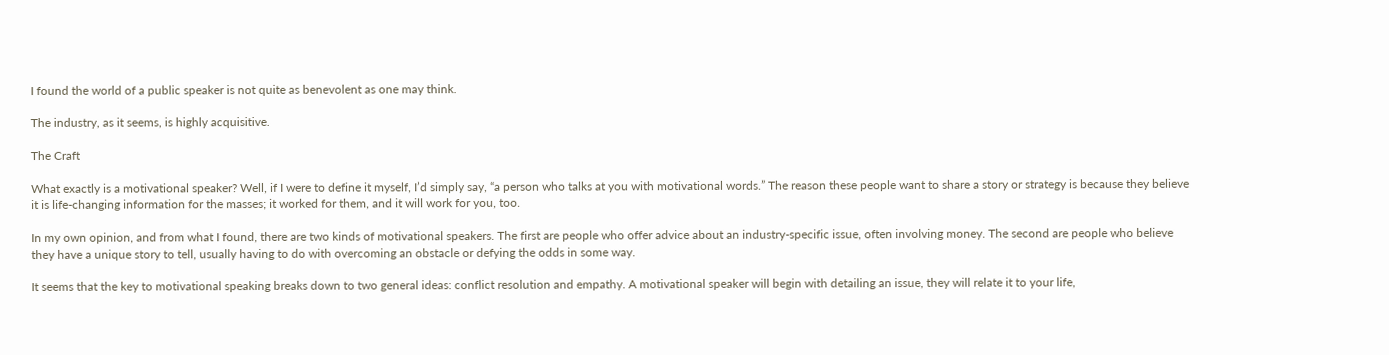I found the world of a public speaker is not quite as benevolent as one may think.

The industry, as it seems, is highly acquisitive.

The Craft

What exactly is a motivational speaker? Well, if I were to define it myself, I’d simply say, “a person who talks at you with motivational words.” The reason these people want to share a story or strategy is because they believe it is life-changing information for the masses; it worked for them, and it will work for you, too.

In my own opinion, and from what I found, there are two kinds of motivational speakers. The first are people who offer advice about an industry-specific issue, often involving money. The second are people who believe they have a unique story to tell, usually having to do with overcoming an obstacle or defying the odds in some way.

It seems that the key to motivational speaking breaks down to two general ideas: conflict resolution and empathy. A motivational speaker will begin with detailing an issue, they will relate it to your life,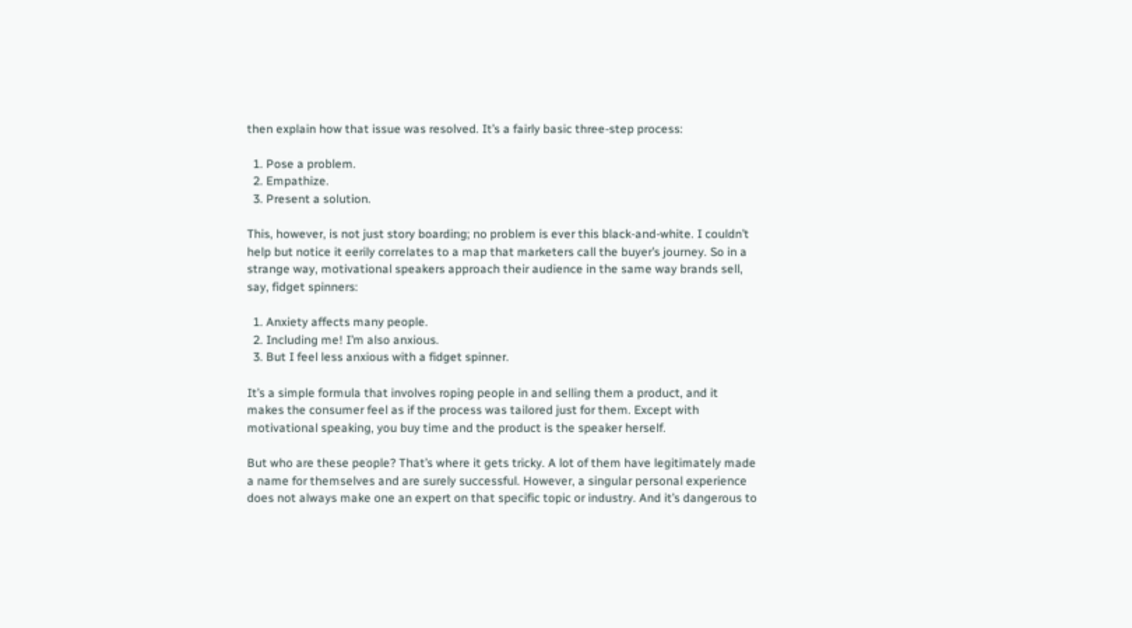then explain how that issue was resolved. It’s a fairly basic three-step process:

  1. Pose a problem.
  2. Empathize.
  3. Present a solution.

This, however, is not just story boarding; no problem is ever this black-and-white. I couldn’t help but notice it eerily correlates to a map that marketers call the buyer’s journey. So in a strange way, motivational speakers approach their audience in the same way brands sell, say, fidget spinners:

  1. Anxiety affects many people.
  2. Including me! I’m also anxious.
  3. But I feel less anxious with a fidget spinner.

It’s a simple formula that involves roping people in and selling them a product, and it makes the consumer feel as if the process was tailored just for them. Except with motivational speaking, you buy time and the product is the speaker herself.

But who are these people? That’s where it gets tricky. A lot of them have legitimately made a name for themselves and are surely successful. However, a singular personal experience does not always make one an expert on that specific topic or industry. And it’s dangerous to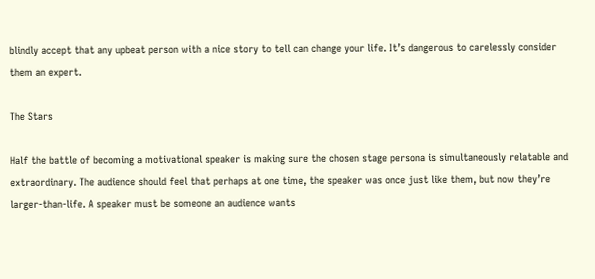blindly accept that any upbeat person with a nice story to tell can change your life. It’s dangerous to carelessly consider them an expert.

The Stars

Half the battle of becoming a motivational speaker is making sure the chosen stage persona is simultaneously relatable and extraordinary. The audience should feel that perhaps at one time, the speaker was once just like them, but now they’re larger-than-life. A speaker must be someone an audience wants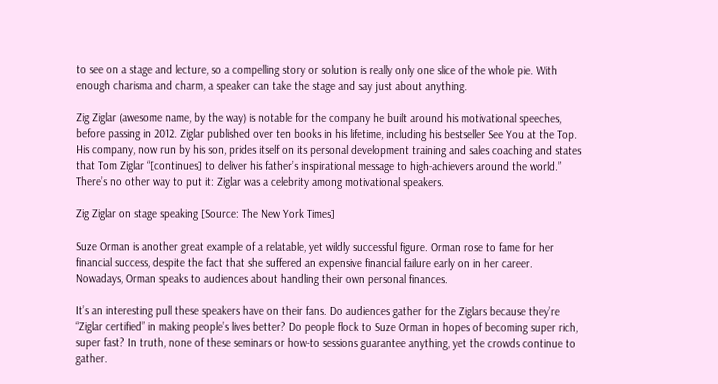to see on a stage and lecture, so a compelling story or solution is really only one slice of the whole pie. With enough charisma and charm, a speaker can take the stage and say just about anything.

Zig Ziglar (awesome name, by the way) is notable for the company he built around his motivational speeches, before passing in 2012. Ziglar published over ten books in his lifetime, including his bestseller See You at the Top. His company, now run by his son, prides itself on its personal development training and sales coaching and states that Tom Ziglar “[continues] to deliver his father’s inspirational message to high-achievers around the world.” There’s no other way to put it: Ziglar was a celebrity among motivational speakers.

Zig Ziglar on stage speaking [Source: The New York Times]

Suze Orman is another great example of a relatable, yet wildly successful figure. Orman rose to fame for her financial success, despite the fact that she suffered an expensive financial failure early on in her career. Nowadays, Orman speaks to audiences about handling their own personal finances.

It’s an interesting pull these speakers have on their fans. Do audiences gather for the Ziglars because they’re “Ziglar certified” in making people’s lives better? Do people flock to Suze Orman in hopes of becoming super rich, super fast? In truth, none of these seminars or how-to sessions guarantee anything, yet the crowds continue to gather.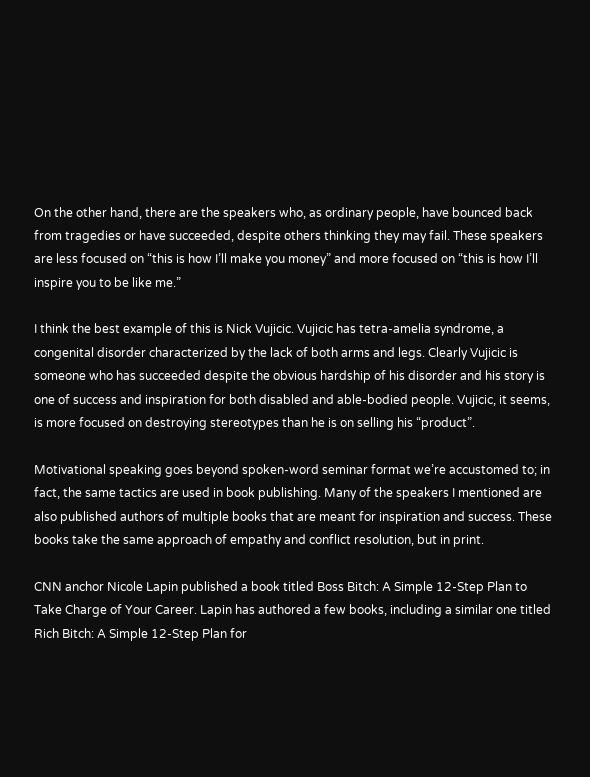On the other hand, there are the speakers who, as ordinary people, have bounced back from tragedies or have succeeded, despite others thinking they may fail. These speakers are less focused on “this is how I’ll make you money” and more focused on “this is how I’ll inspire you to be like me.”

I think the best example of this is Nick Vujicic. Vujicic has tetra-amelia syndrome, a congenital disorder characterized by the lack of both arms and legs. Clearly Vujicic is someone who has succeeded despite the obvious hardship of his disorder and his story is one of success and inspiration for both disabled and able-bodied people. Vujicic, it seems, is more focused on destroying stereotypes than he is on selling his “product”.

Motivational speaking goes beyond spoken-word seminar format we’re accustomed to; in fact, the same tactics are used in book publishing. Many of the speakers I mentioned are also published authors of multiple books that are meant for inspiration and success. These books take the same approach of empathy and conflict resolution, but in print.

CNN anchor Nicole Lapin published a book titled Boss Bitch: A Simple 12-Step Plan to Take Charge of Your Career. Lapin has authored a few books, including a similar one titled Rich Bitch: A Simple 12-Step Plan for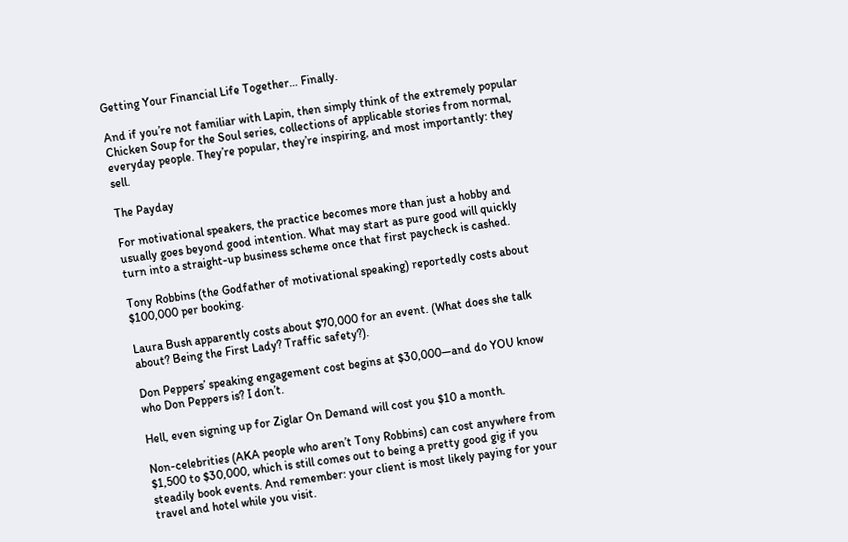Getting Your Financial Life Together… Finally.

And if you’re not familiar with Lapin, then simply think of the extremely popular Chicken Soup for the Soul series, collections of applicable stories from normal, everyday people. They’re popular, they’re inspiring, and most importantly: they sell.

The Payday

For motivational speakers, the practice becomes more than just a hobby and usually goes beyond good intention. What may start as pure good will quickly turn into a straight-up business scheme once that first paycheck is cashed.

Tony Robbins (the Godfather of motivational speaking) reportedly costs about $100,000 per booking.

Laura Bush apparently costs about $70,000 for an event. (What does she talk about? Being the First Lady? Traffic safety?).

Don Peppers’ speaking engagement cost begins at $30,000—and do YOU know who Don Peppers is? I don’t.

Hell, even signing up for Ziglar On Demand will cost you $10 a month.

Non-celebrities (AKA people who aren’t Tony Robbins) can cost anywhere from $1,500 to $30,000, which is still comes out to being a pretty good gig if you steadily book events. And remember: your client is most likely paying for your travel and hotel while you visit.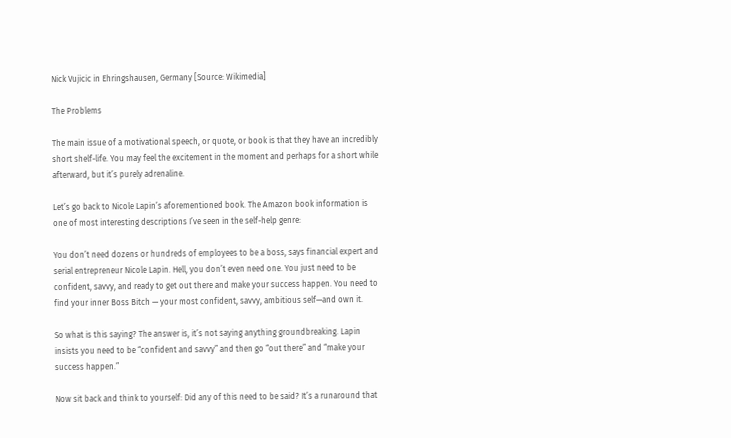Nick Vujicic in Ehringshausen, Germany [Source: Wikimedia]

The Problems

The main issue of a motivational speech, or quote, or book is that they have an incredibly short shelf-life. You may feel the excitement in the moment and perhaps for a short while afterward, but it’s purely adrenaline.

Let’s go back to Nicole Lapin’s aforementioned book. The Amazon book information is one of most interesting descriptions I’ve seen in the self-help genre:

You don’t need dozens or hundreds of employees to be a boss, says financial expert and serial entrepreneur Nicole Lapin. Hell, you don’t even need one. You just need to be confident, savvy, and ready to get out there and make your success happen. You need to find your inner Boss Bitch — your most confident, savvy, ambitious self—and own it.

So what is this saying? The answer is, it’s not saying anything groundbreaking. Lapin insists you need to be “confident and savvy” and then go “out there” and “make your success happen.”

Now sit back and think to yourself: Did any of this need to be said? It’s a runaround that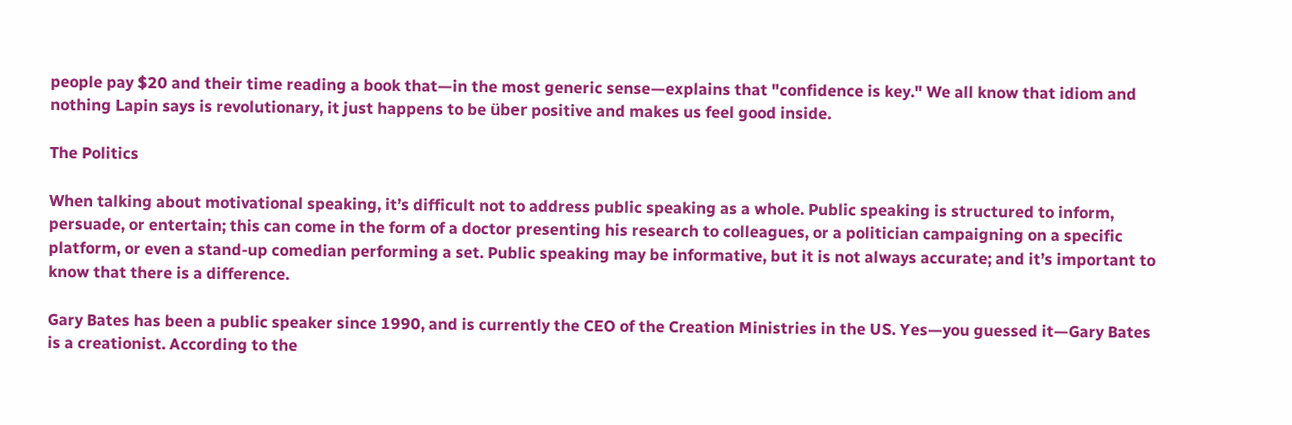people pay $20 and their time reading a book that—in the most generic sense—explains that "confidence is key." We all know that idiom and nothing Lapin says is revolutionary, it just happens to be über positive and makes us feel good inside.

The Politics

When talking about motivational speaking, it’s difficult not to address public speaking as a whole. Public speaking is structured to inform, persuade, or entertain; this can come in the form of a doctor presenting his research to colleagues, or a politician campaigning on a specific platform, or even a stand-up comedian performing a set. Public speaking may be informative, but it is not always accurate; and it’s important to know that there is a difference.

Gary Bates has been a public speaker since 1990, and is currently the CEO of the Creation Ministries in the US. Yes—you guessed it—Gary Bates is a creationist. According to the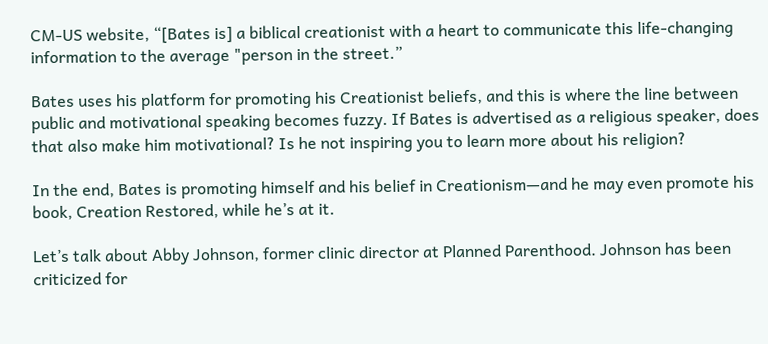CM-US website, “[Bates is] a biblical creationist with a heart to communicate this life-changing information to the average "person in the street.”

Bates uses his platform for promoting his Creationist beliefs, and this is where the line between public and motivational speaking becomes fuzzy. If Bates is advertised as a religious speaker, does that also make him motivational? Is he not inspiring you to learn more about his religion?

In the end, Bates is promoting himself and his belief in Creationism—and he may even promote his book, Creation Restored, while he’s at it.

Let’s talk about Abby Johnson, former clinic director at Planned Parenthood. Johnson has been criticized for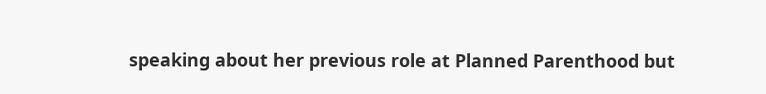speaking about her previous role at Planned Parenthood but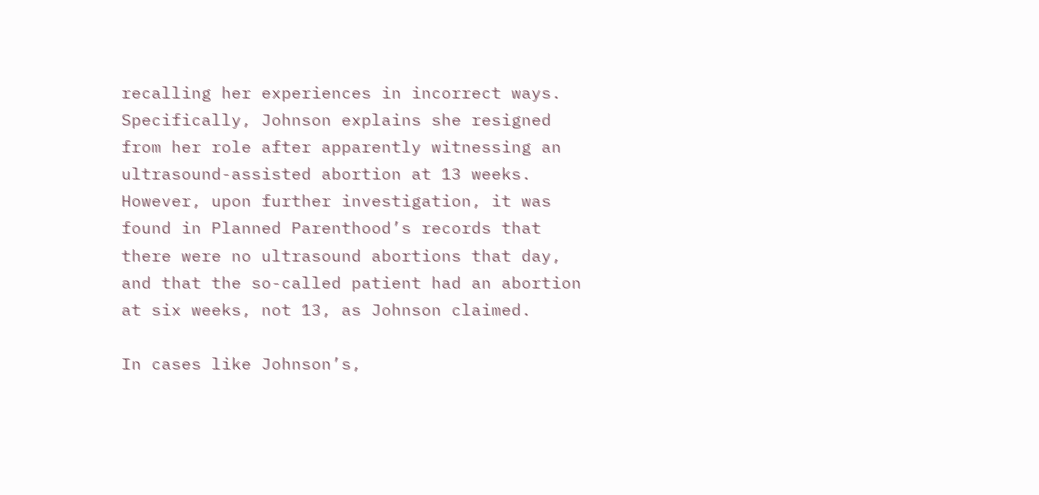recalling her experiences in incorrect ways. Specifically, Johnson explains she resigned from her role after apparently witnessing an ultrasound-assisted abortion at 13 weeks. However, upon further investigation, it was found in Planned Parenthood’s records that there were no ultrasound abortions that day, and that the so-called patient had an abortion at six weeks, not 13, as Johnson claimed.

In cases like Johnson’s,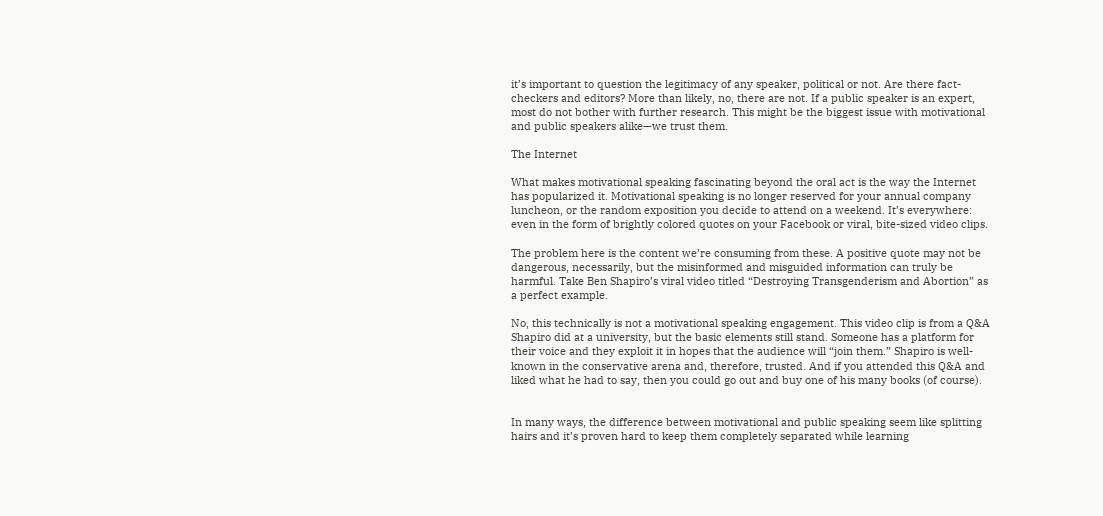it’s important to question the legitimacy of any speaker, political or not. Are there fact-checkers and editors? More than likely, no, there are not. If a public speaker is an expert, most do not bother with further research. This might be the biggest issue with motivational and public speakers alike—we trust them.

The Internet

What makes motivational speaking fascinating beyond the oral act is the way the Internet has popularized it. Motivational speaking is no longer reserved for your annual company luncheon, or the random exposition you decide to attend on a weekend. It’s everywhere: even in the form of brightly colored quotes on your Facebook or viral, bite-sized video clips.

The problem here is the content we’re consuming from these. A positive quote may not be dangerous, necessarily, but the misinformed and misguided information can truly be harmful. Take Ben Shapiro’s viral video titled “Destroying Transgenderism and Abortion” as a perfect example.

No, this technically is not a motivational speaking engagement. This video clip is from a Q&A Shapiro did at a university, but the basic elements still stand. Someone has a platform for their voice and they exploit it in hopes that the audience will “join them.” Shapiro is well-known in the conservative arena and, therefore, trusted. And if you attended this Q&A and liked what he had to say, then you could go out and buy one of his many books (of course).


In many ways, the difference between motivational and public speaking seem like splitting hairs and it’s proven hard to keep them completely separated while learning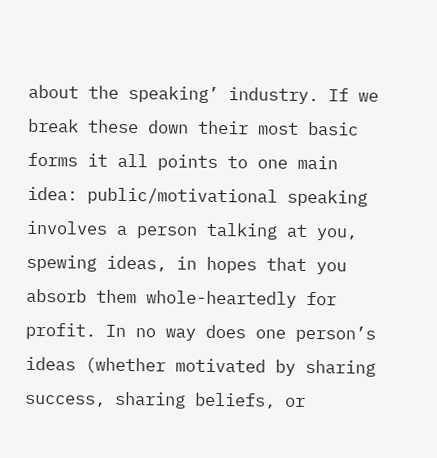about the speaking’ industry. If we break these down their most basic forms it all points to one main idea: public/motivational speaking involves a person talking at you, spewing ideas, in hopes that you absorb them whole-heartedly for profit. In no way does one person’s ideas (whether motivated by sharing success, sharing beliefs, or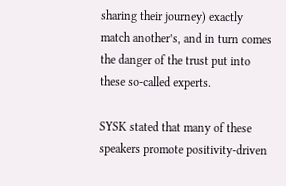sharing their journey) exactly match another’s, and in turn comes the danger of the trust put into these so-called experts.

SYSK stated that many of these speakers promote positivity-driven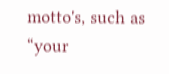motto's, such as “your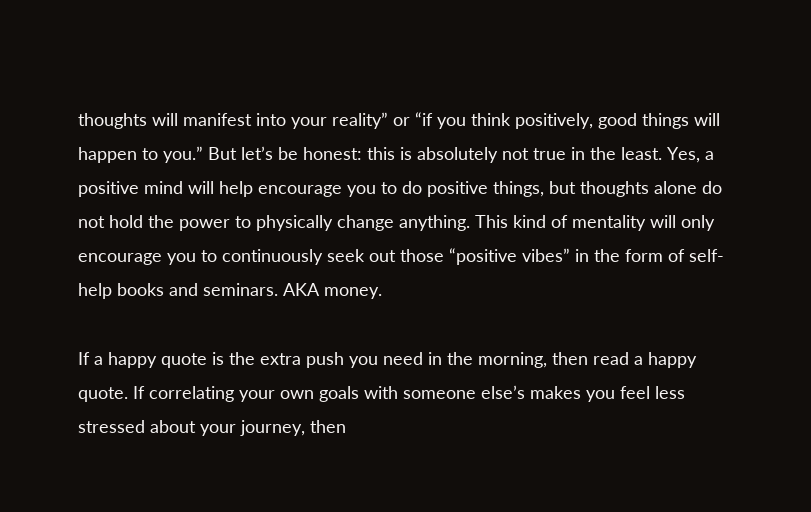thoughts will manifest into your reality” or “if you think positively, good things will happen to you.” But let’s be honest: this is absolutely not true in the least. Yes, a positive mind will help encourage you to do positive things, but thoughts alone do not hold the power to physically change anything. This kind of mentality will only encourage you to continuously seek out those “positive vibes” in the form of self-help books and seminars. AKA money.

If a happy quote is the extra push you need in the morning, then read a happy quote. If correlating your own goals with someone else’s makes you feel less stressed about your journey, then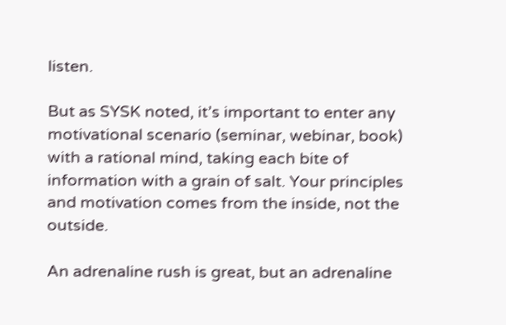listen.

But as SYSK noted, it’s important to enter any motivational scenario (seminar, webinar, book) with a rational mind, taking each bite of information with a grain of salt. Your principles and motivation comes from the inside, not the outside.

An adrenaline rush is great, but an adrenaline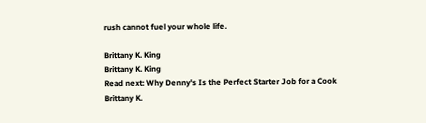rush cannot fuel your whole life.

Brittany K. King
Brittany K. King
Read next: Why Denny's Is the Perfect Starter Job for a Cook
Brittany K.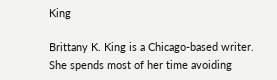King

Brittany K. King is a Chicago-based writer. She spends most of her time avoiding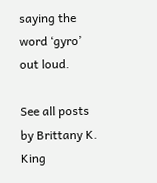saying the word ‘gyro’ out loud.

See all posts by Brittany K. King